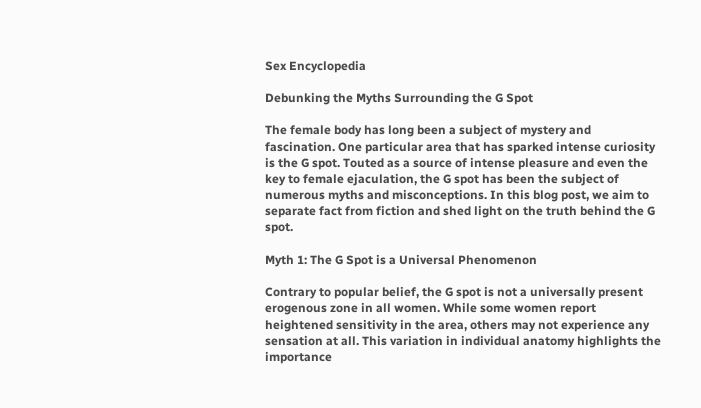Sex Encyclopedia

Debunking the Myths Surrounding the G Spot

The female body has long been a subject of mystery and fascination. One particular area that has sparked intense curiosity is the G spot. Touted as a source of intense pleasure and even the key to female ejaculation, the G spot has been the subject of numerous myths and misconceptions. In this blog post, we aim to separate fact from fiction and shed light on the truth behind the G spot.

Myth 1: The G Spot is a Universal Phenomenon

Contrary to popular belief, the G spot is not a universally present erogenous zone in all women. While some women report heightened sensitivity in the area, others may not experience any sensation at all. This variation in individual anatomy highlights the importance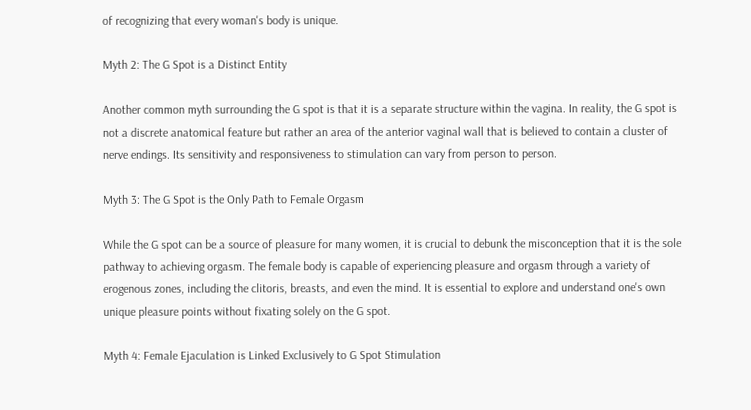of recognizing that every woman's body is unique.

Myth 2: The G Spot is a Distinct Entity

Another common myth surrounding the G spot is that it is a separate structure within the vagina. In reality, the G spot is not a discrete anatomical feature but rather an area of the anterior vaginal wall that is believed to contain a cluster of nerve endings. Its sensitivity and responsiveness to stimulation can vary from person to person.

Myth 3: The G Spot is the Only Path to Female Orgasm

While the G spot can be a source of pleasure for many women, it is crucial to debunk the misconception that it is the sole pathway to achieving orgasm. The female body is capable of experiencing pleasure and orgasm through a variety of erogenous zones, including the clitoris, breasts, and even the mind. It is essential to explore and understand one's own unique pleasure points without fixating solely on the G spot.

Myth 4: Female Ejaculation is Linked Exclusively to G Spot Stimulation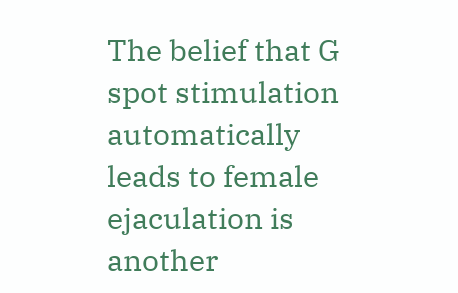The belief that G spot stimulation automatically leads to female ejaculation is another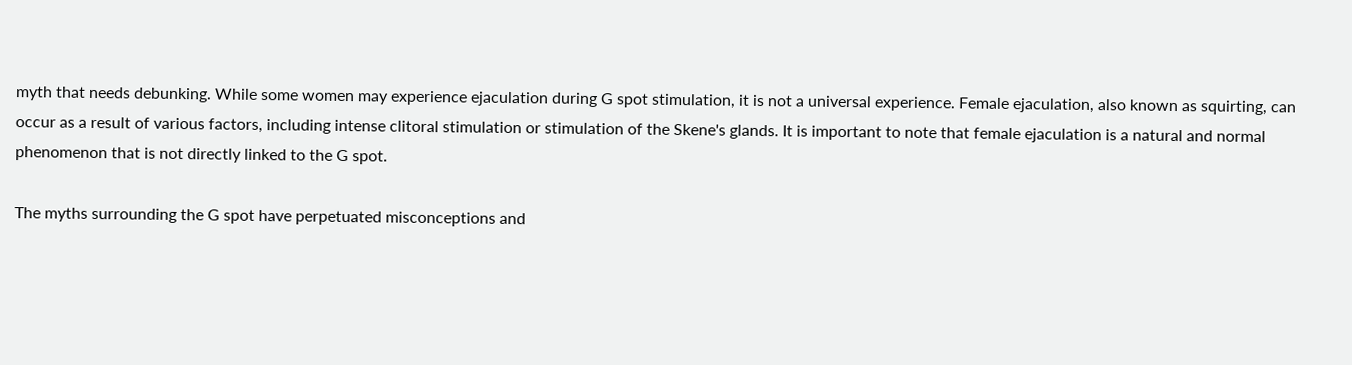myth that needs debunking. While some women may experience ejaculation during G spot stimulation, it is not a universal experience. Female ejaculation, also known as squirting, can occur as a result of various factors, including intense clitoral stimulation or stimulation of the Skene's glands. It is important to note that female ejaculation is a natural and normal phenomenon that is not directly linked to the G spot.

The myths surrounding the G spot have perpetuated misconceptions and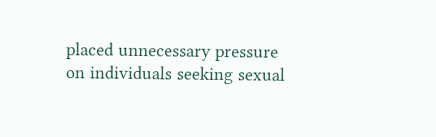placed unnecessary pressure on individuals seeking sexual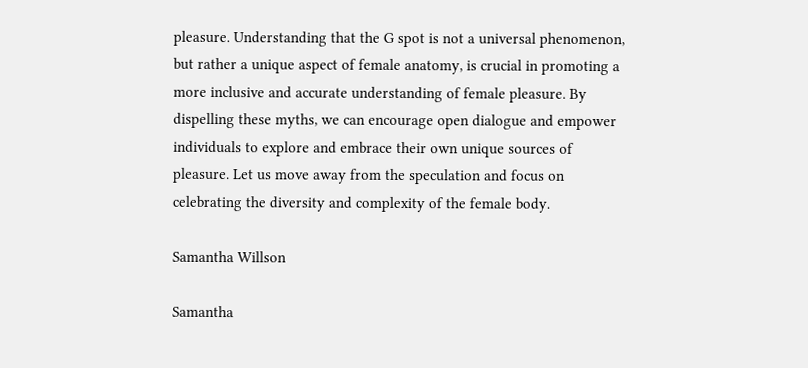pleasure. Understanding that the G spot is not a universal phenomenon, but rather a unique aspect of female anatomy, is crucial in promoting a more inclusive and accurate understanding of female pleasure. By dispelling these myths, we can encourage open dialogue and empower individuals to explore and embrace their own unique sources of pleasure. Let us move away from the speculation and focus on celebrating the diversity and complexity of the female body.

Samantha Willson

Samantha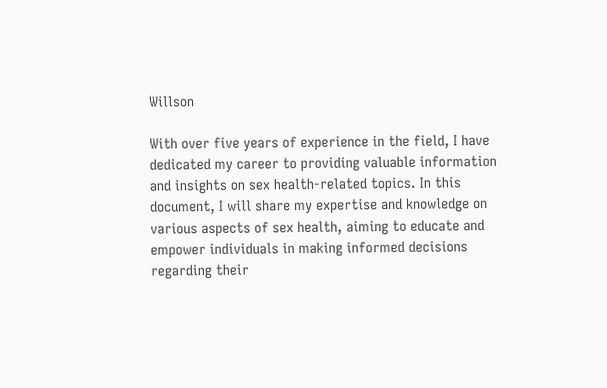Willson

With over five years of experience in the field, I have dedicated my career to providing valuable information and insights on sex health-related topics. In this document, I will share my expertise and knowledge on various aspects of sex health, aiming to educate and empower individuals in making informed decisions regarding their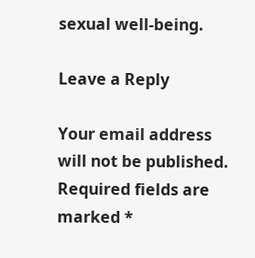sexual well-being.

Leave a Reply

Your email address will not be published. Required fields are marked *